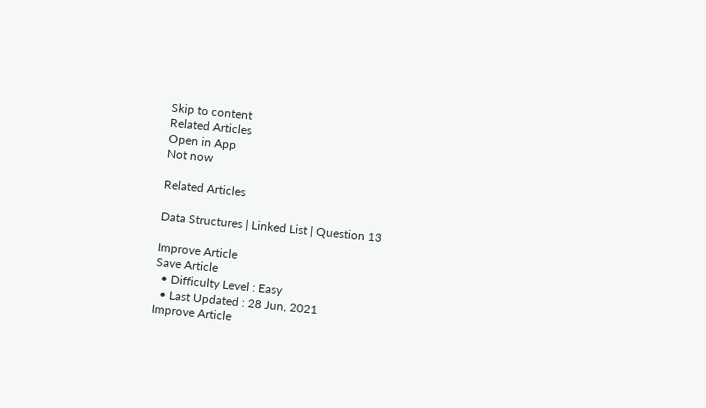Skip to content
Related Articles
Open in App
Not now

Related Articles

Data Structures | Linked List | Question 13

Improve Article
Save Article
  • Difficulty Level : Easy
  • Last Updated : 28 Jun, 2021
Improve Article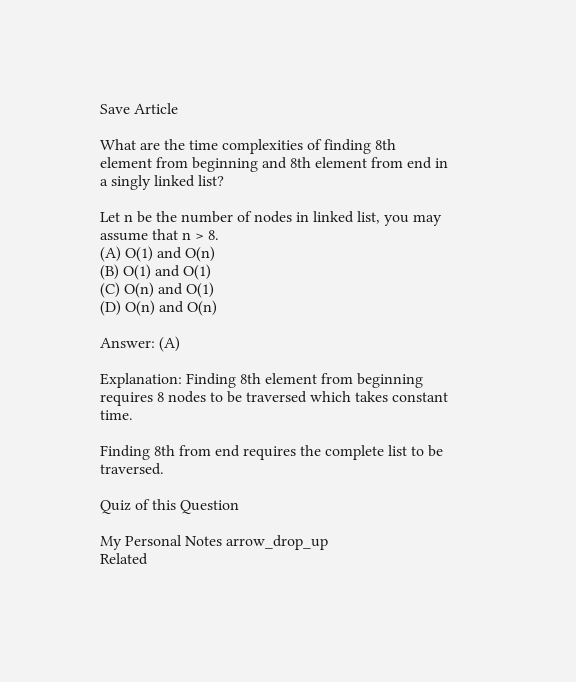Save Article

What are the time complexities of finding 8th element from beginning and 8th element from end in a singly linked list?

Let n be the number of nodes in linked list, you may assume that n > 8.
(A) O(1) and O(n)
(B) O(1) and O(1)
(C) O(n) and O(1)
(D) O(n) and O(n)

Answer: (A)

Explanation: Finding 8th element from beginning requires 8 nodes to be traversed which takes constant time.

Finding 8th from end requires the complete list to be traversed.

Quiz of this Question

My Personal Notes arrow_drop_up
Related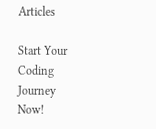Articles

Start Your Coding Journey Now!